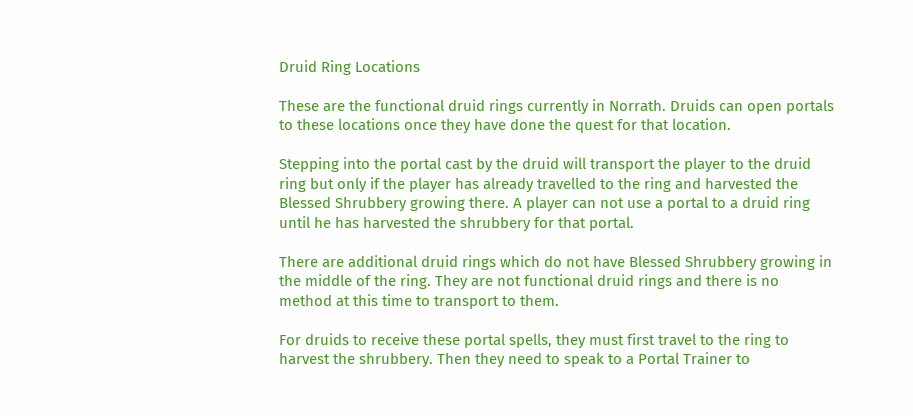Druid Ring Locations

These are the functional druid rings currently in Norrath. Druids can open portals to these locations once they have done the quest for that location.

Stepping into the portal cast by the druid will transport the player to the druid ring but only if the player has already travelled to the ring and harvested the Blessed Shrubbery growing there. A player can not use a portal to a druid ring until he has harvested the shrubbery for that portal.

There are additional druid rings which do not have Blessed Shrubbery growing in the middle of the ring. They are not functional druid rings and there is no method at this time to transport to them.

For druids to receive these portal spells, they must first travel to the ring to harvest the shrubbery. Then they need to speak to a Portal Trainer to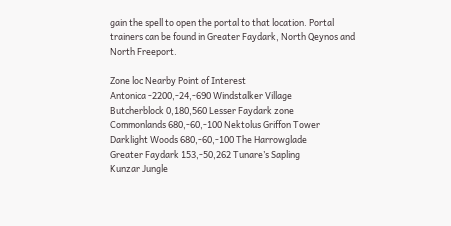gain the spell to open the portal to that location. Portal trainers can be found in Greater Faydark, North Qeynos and North Freeport.

Zone loc Nearby Point of Interest
Antonica -2200,-24,-690 Windstalker Village
Butcherblock 0,180,560 Lesser Faydark zone
Commonlands 680,-60,-100 Nektolus Griffon Tower
Darklight Woods 680,-60,-100 The Harrowglade
Greater Faydark 153,-50,262 Tunare’s Sapling
Kunzar Jungle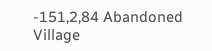-151,2,84 Abandoned Village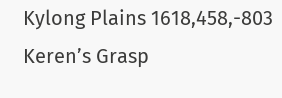Kylong Plains 1618,458,-803 Keren’s Grasp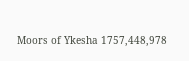Moors of Ykesha 1757,448,978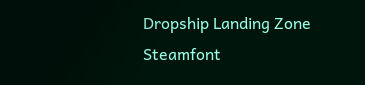Dropship Landing Zone
Steamfont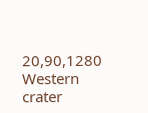20,90,1280 Western crater